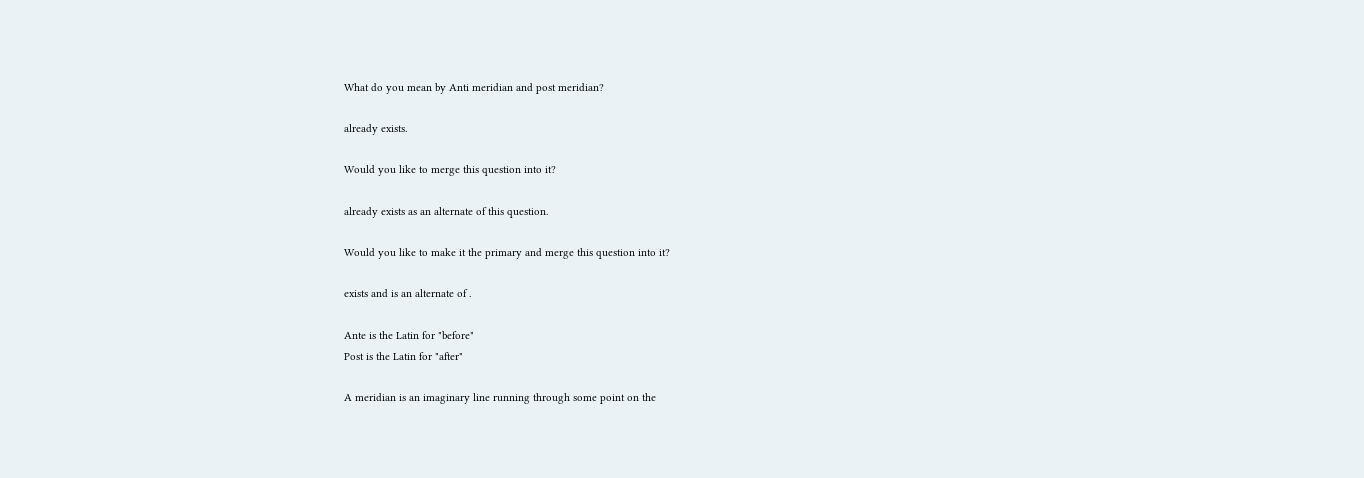What do you mean by Anti meridian and post meridian?

already exists.

Would you like to merge this question into it?

already exists as an alternate of this question.

Would you like to make it the primary and merge this question into it?

exists and is an alternate of .

Ante is the Latin for "before"
Post is the Latin for "after"

A meridian is an imaginary line running through some point on the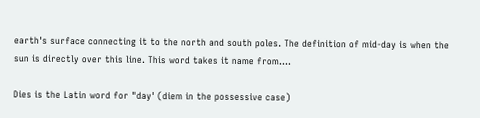earth's surface connecting it to the north and south poles. The definition of mid-day is when the sun is directly over this line. This word takes it name from....

Dies is the Latin word for "day' (diem in the possessive case)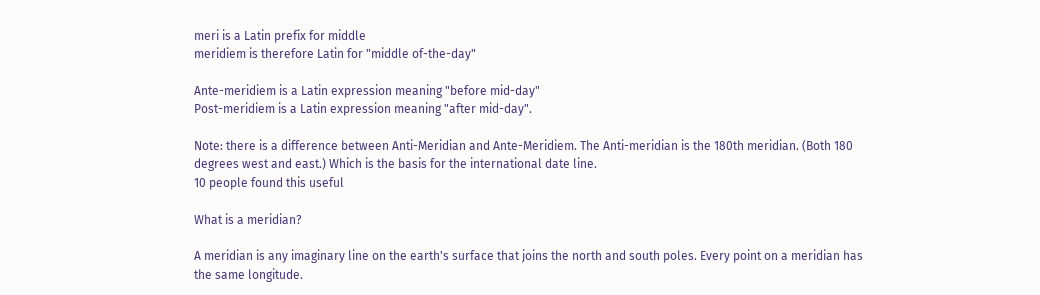meri is a Latin prefix for middle
meridiem is therefore Latin for "middle of-the-day"

Ante-meridiem is a Latin expression meaning "before mid-day"
Post-meridiem is a Latin expression meaning "after mid-day".

Note: there is a difference between Anti-Meridian and Ante-Meridiem. The Anti-meridian is the 180th meridian. (Both 180 degrees west and east.) Which is the basis for the international date line.
10 people found this useful

What is a meridian?

A meridian is any imaginary line on the earth's surface that joins the north and south poles. Every point on a meridian has the same longitude.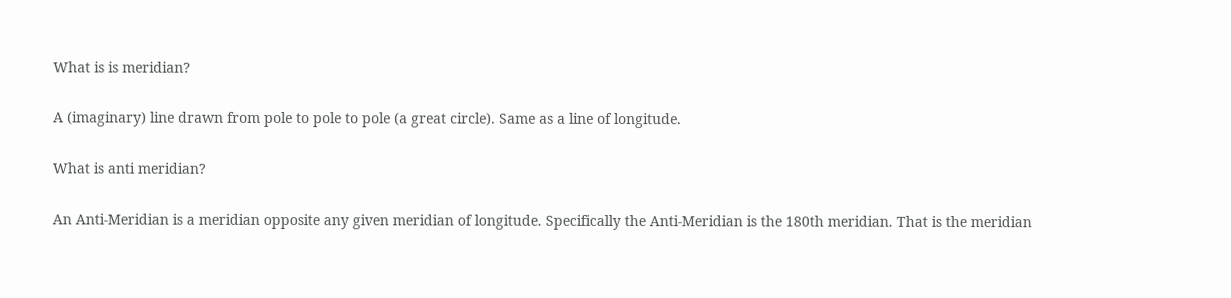What is is meridian?

A (imaginary) line drawn from pole to pole to pole (a great circle). Same as a line of longitude.

What is anti meridian?

An Anti-Meridian is a meridian opposite any given meridian of longitude. Specifically the Anti-Meridian is the 180th meridian. That is the meridian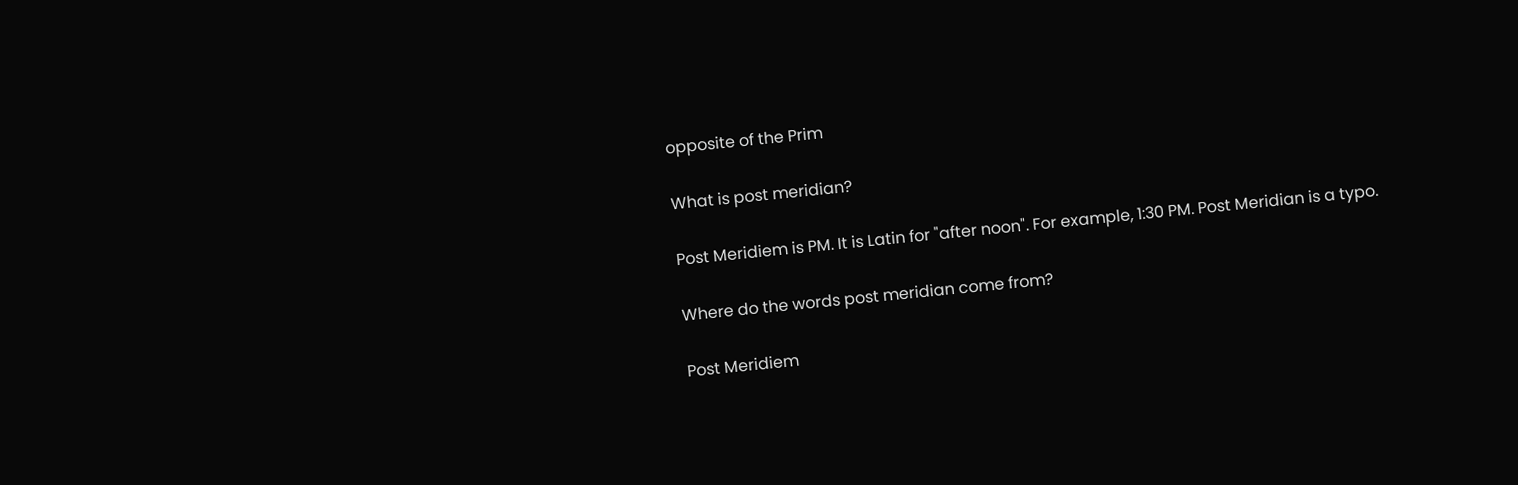opposite of the Prim

What is post meridian?

Post Meridiem is PM. It is Latin for "after noon". For example, 1:30 PM. Post Meridian is a typo.

Where do the words post meridian come from?

Post Meridiem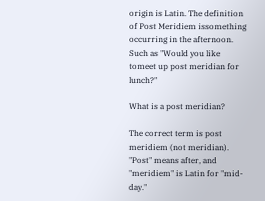origin is Latin. The definition of Post Meridiem issomething occurring in the afternoon. Such as "Would you like tomeet up post meridian for lunch?"

What is a post meridian?

The correct term is post meridiem (not meridian). "Post" means after, and "meridiem" is Latin for "mid-day."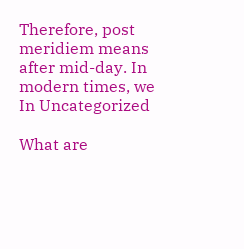Therefore, post meridiem means after mid-day. In modern times, we
In Uncategorized

What are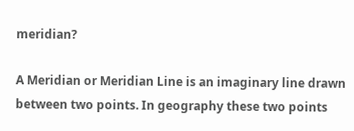meridian?

A Meridian or Meridian Line is an imaginary line drawn between two points. In geography these two points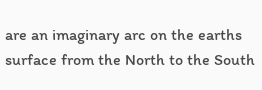are an imaginary arc on the earths surface from the North to the South